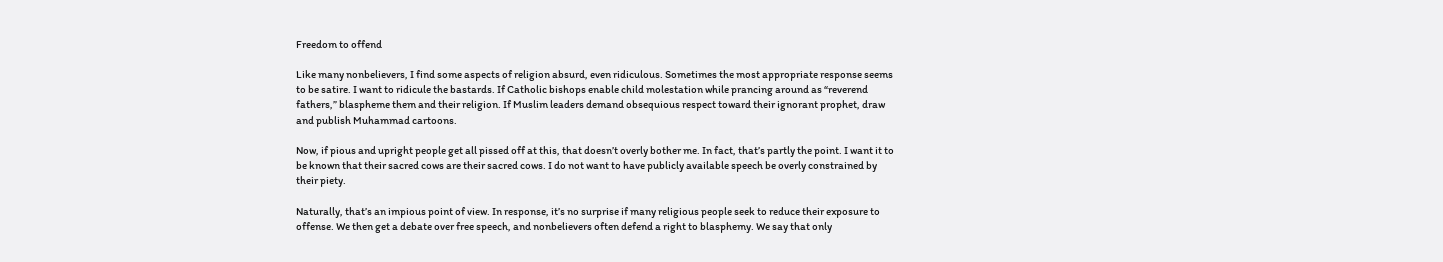Freedom to offend

Like many nonbelievers, I find some aspects of religion absurd, even ridiculous. Sometimes the most appropriate response seems to be satire. I want to ridicule the bastards. If Catholic bishops enable child molestation while prancing around as “reverend fathers,” blaspheme them and their religion. If Muslim leaders demand obsequious respect toward their ignorant prophet, draw and publish Muhammad cartoons.

Now, if pious and upright people get all pissed off at this, that doesn’t overly bother me. In fact, that’s partly the point. I want it to be known that their sacred cows are their sacred cows. I do not want to have publicly available speech be overly constrained by their piety.

Naturally, that’s an impious point of view. In response, it’s no surprise if many religious people seek to reduce their exposure to offense. We then get a debate over free speech, and nonbelievers often defend a right to blasphemy. We say that only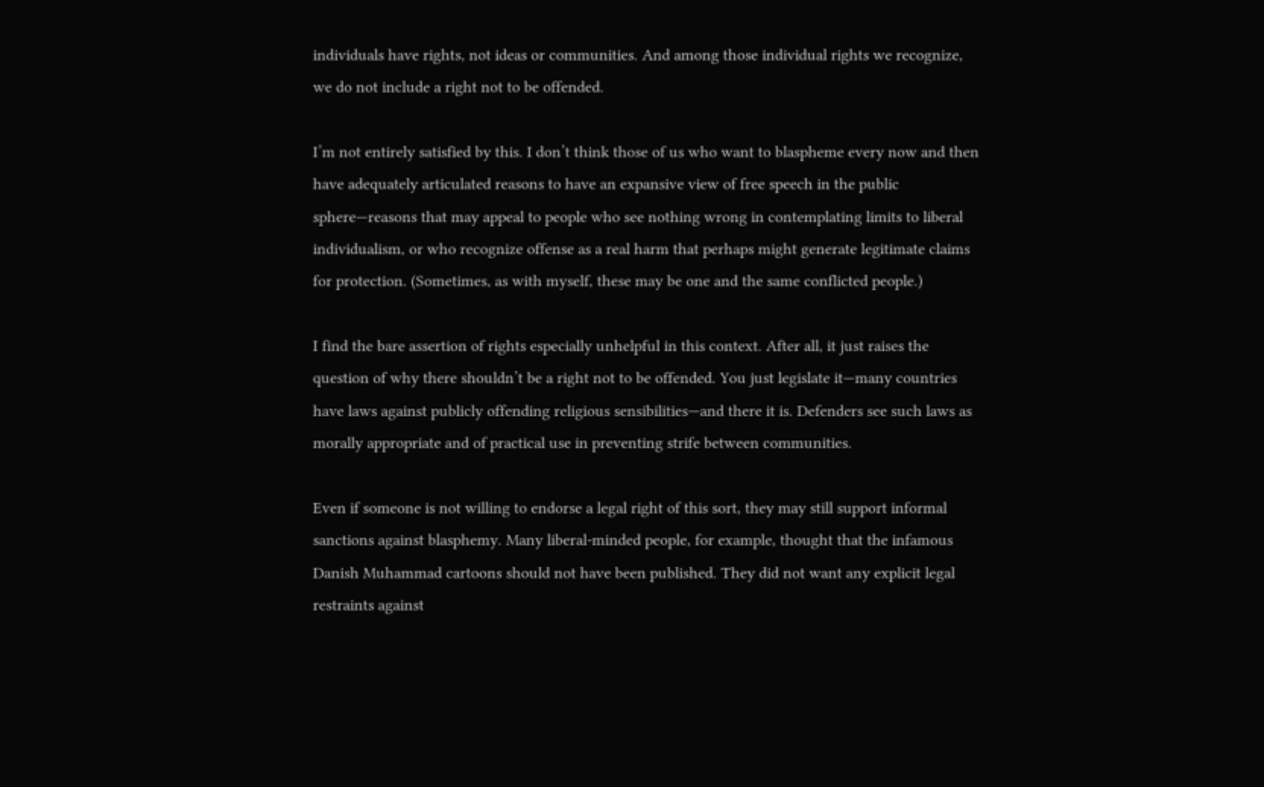individuals have rights, not ideas or communities. And among those individual rights we recognize, we do not include a right not to be offended.

I’m not entirely satisfied by this. I don’t think those of us who want to blaspheme every now and then have adequately articulated reasons to have an expansive view of free speech in the public sphere—reasons that may appeal to people who see nothing wrong in contemplating limits to liberal individualism, or who recognize offense as a real harm that perhaps might generate legitimate claims for protection. (Sometimes, as with myself, these may be one and the same conflicted people.)

I find the bare assertion of rights especially unhelpful in this context. After all, it just raises the question of why there shouldn’t be a right not to be offended. You just legislate it—many countries have laws against publicly offending religious sensibilities—and there it is. Defenders see such laws as morally appropriate and of practical use in preventing strife between communities.

Even if someone is not willing to endorse a legal right of this sort, they may still support informal sanctions against blasphemy. Many liberal-minded people, for example, thought that the infamous Danish Muhammad cartoons should not have been published. They did not want any explicit legal restraints against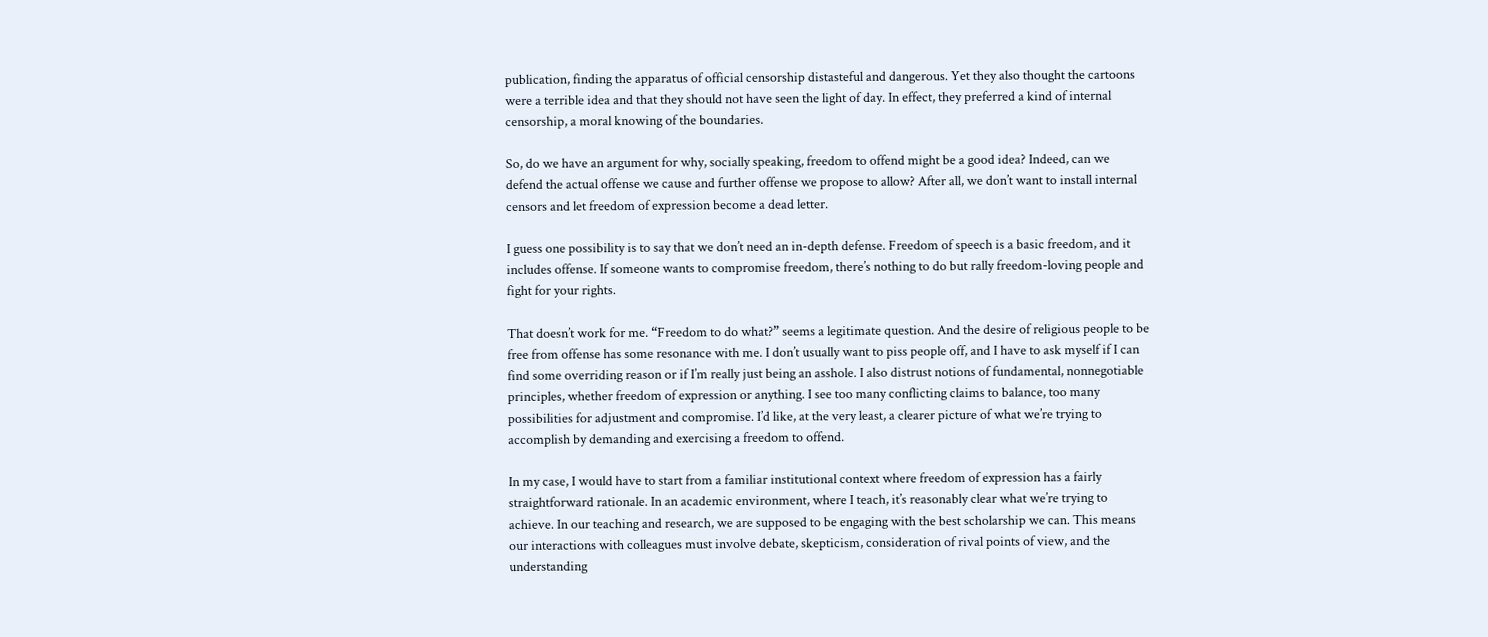publication, finding the apparatus of official censorship distasteful and dangerous. Yet they also thought the cartoons were a terrible idea and that they should not have seen the light of day. In effect, they preferred a kind of internal censorship, a moral knowing of the boundaries.

So, do we have an argument for why, socially speaking, freedom to offend might be a good idea? Indeed, can we defend the actual offense we cause and further offense we propose to allow? After all, we don’t want to install internal censors and let freedom of expression become a dead letter.

I guess one possibility is to say that we don’t need an in-depth defense. Freedom of speech is a basic freedom, and it includes offense. If someone wants to compromise freedom, there’s nothing to do but rally freedom-loving people and fight for your rights.

That doesn’t work for me. “Freedom to do what?” seems a legitimate question. And the desire of religious people to be free from offense has some resonance with me. I don’t usually want to piss people off, and I have to ask myself if I can find some overriding reason or if I’m really just being an asshole. I also distrust notions of fundamental, nonnegotiable principles, whether freedom of expression or anything. I see too many conflicting claims to balance, too many possibilities for adjustment and compromise. I’d like, at the very least, a clearer picture of what we’re trying to accomplish by demanding and exercising a freedom to offend.

In my case, I would have to start from a familiar institutional context where freedom of expression has a fairly straightforward rationale. In an academic environment, where I teach, it’s reasonably clear what we’re trying to achieve. In our teaching and research, we are supposed to be engaging with the best scholarship we can. This means our interactions with colleagues must involve debate, skepticism, consideration of rival points of view, and the understanding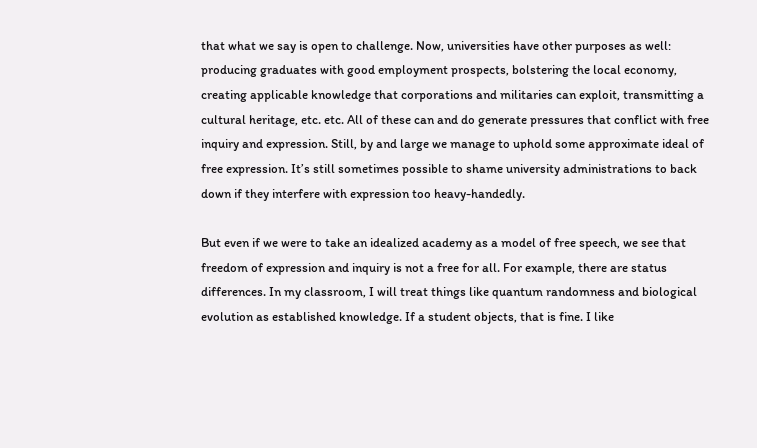that what we say is open to challenge. Now, universities have other purposes as well: producing graduates with good employment prospects, bolstering the local economy, creating applicable knowledge that corporations and militaries can exploit, transmitting a cultural heritage, etc. etc. All of these can and do generate pressures that conflict with free inquiry and expression. Still, by and large we manage to uphold some approximate ideal of free expression. It’s still sometimes possible to shame university administrations to back down if they interfere with expression too heavy-handedly.

But even if we were to take an idealized academy as a model of free speech, we see that freedom of expression and inquiry is not a free for all. For example, there are status differences. In my classroom, I will treat things like quantum randomness and biological evolution as established knowledge. If a student objects, that is fine. I like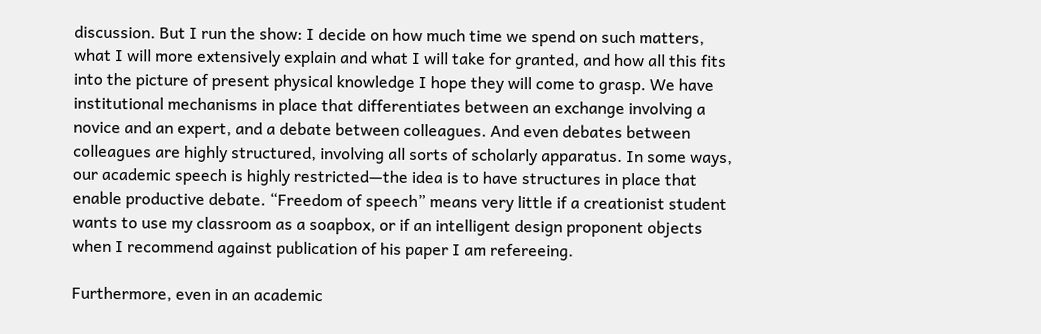discussion. But I run the show: I decide on how much time we spend on such matters, what I will more extensively explain and what I will take for granted, and how all this fits into the picture of present physical knowledge I hope they will come to grasp. We have institutional mechanisms in place that differentiates between an exchange involving a novice and an expert, and a debate between colleagues. And even debates between colleagues are highly structured, involving all sorts of scholarly apparatus. In some ways, our academic speech is highly restricted—the idea is to have structures in place that enable productive debate. “Freedom of speech” means very little if a creationist student wants to use my classroom as a soapbox, or if an intelligent design proponent objects when I recommend against publication of his paper I am refereeing.

Furthermore, even in an academic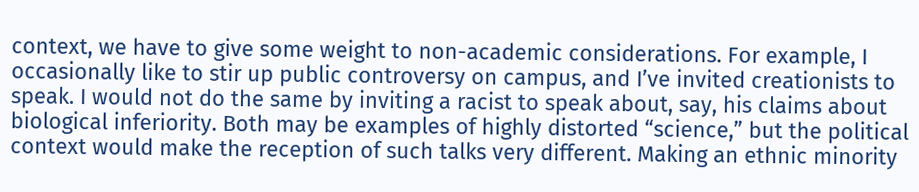context, we have to give some weight to non-academic considerations. For example, I occasionally like to stir up public controversy on campus, and I’ve invited creationists to speak. I would not do the same by inviting a racist to speak about, say, his claims about biological inferiority. Both may be examples of highly distorted “science,” but the political context would make the reception of such talks very different. Making an ethnic minority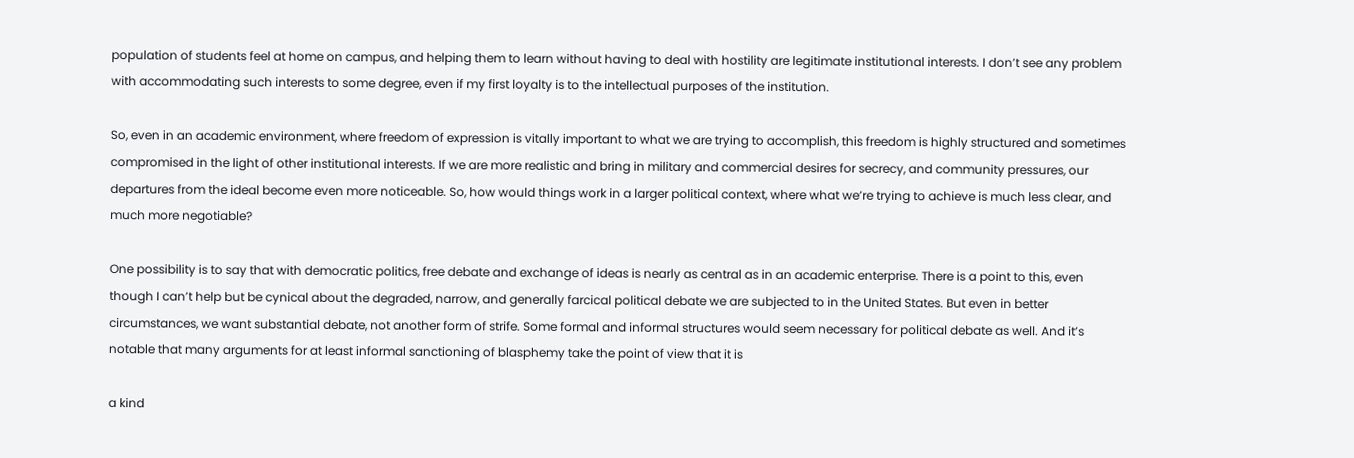population of students feel at home on campus, and helping them to learn without having to deal with hostility are legitimate institutional interests. I don’t see any problem with accommodating such interests to some degree, even if my first loyalty is to the intellectual purposes of the institution.

So, even in an academic environment, where freedom of expression is vitally important to what we are trying to accomplish, this freedom is highly structured and sometimes compromised in the light of other institutional interests. If we are more realistic and bring in military and commercial desires for secrecy, and community pressures, our departures from the ideal become even more noticeable. So, how would things work in a larger political context, where what we’re trying to achieve is much less clear, and much more negotiable?

One possibility is to say that with democratic politics, free debate and exchange of ideas is nearly as central as in an academic enterprise. There is a point to this, even though I can’t help but be cynical about the degraded, narrow, and generally farcical political debate we are subjected to in the United States. But even in better circumstances, we want substantial debate, not another form of strife. Some formal and informal structures would seem necessary for political debate as well. And it’s notable that many arguments for at least informal sanctioning of blasphemy take the point of view that it is

a kind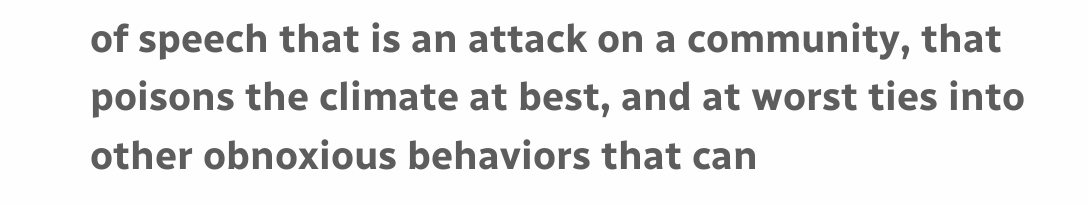of speech that is an attack on a community, that poisons the climate at best, and at worst ties into other obnoxious behaviors that can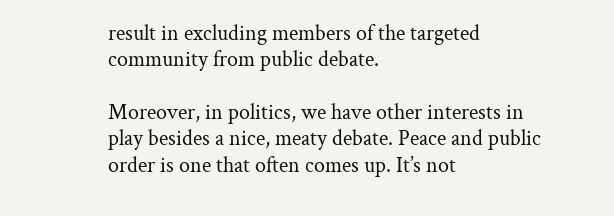result in excluding members of the targeted community from public debate.

Moreover, in politics, we have other interests in play besides a nice, meaty debate. Peace and public order is one that often comes up. It’s not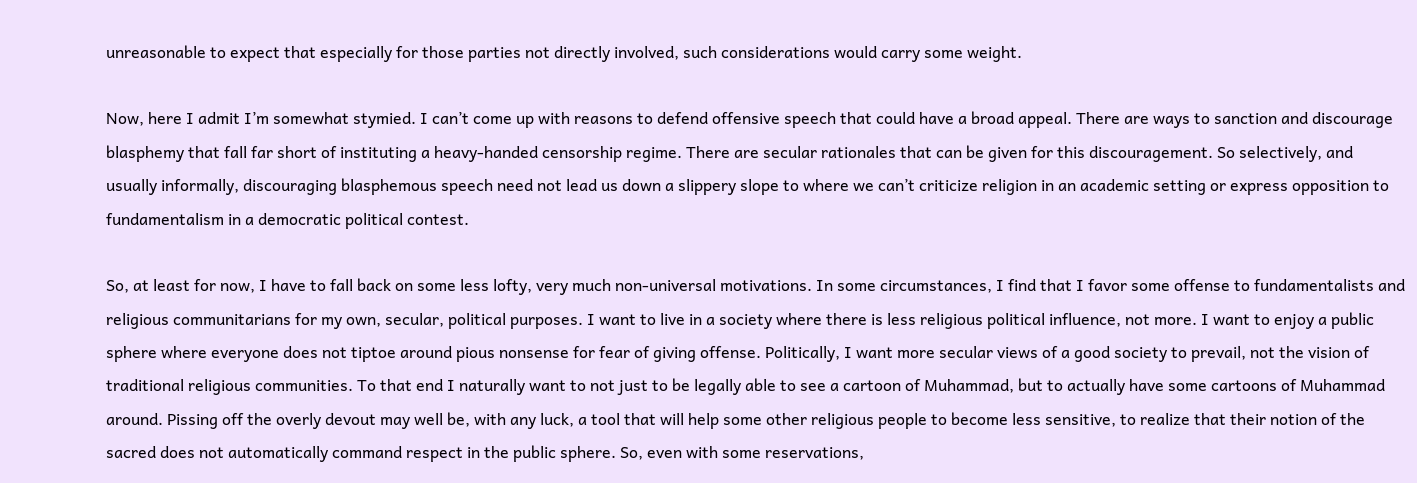unreasonable to expect that especially for those parties not directly involved, such considerations would carry some weight.

Now, here I admit I’m somewhat stymied. I can’t come up with reasons to defend offensive speech that could have a broad appeal. There are ways to sanction and discourage blasphemy that fall far short of instituting a heavy-handed censorship regime. There are secular rationales that can be given for this discouragement. So selectively, and usually informally, discouraging blasphemous speech need not lead us down a slippery slope to where we can’t criticize religion in an academic setting or express opposition to fundamentalism in a democratic political contest.

So, at least for now, I have to fall back on some less lofty, very much non-universal motivations. In some circumstances, I find that I favor some offense to fundamentalists and religious communitarians for my own, secular, political purposes. I want to live in a society where there is less religious political influence, not more. I want to enjoy a public sphere where everyone does not tiptoe around pious nonsense for fear of giving offense. Politically, I want more secular views of a good society to prevail, not the vision of traditional religious communities. To that end I naturally want to not just to be legally able to see a cartoon of Muhammad, but to actually have some cartoons of Muhammad around. Pissing off the overly devout may well be, with any luck, a tool that will help some other religious people to become less sensitive, to realize that their notion of the sacred does not automatically command respect in the public sphere. So, even with some reservations,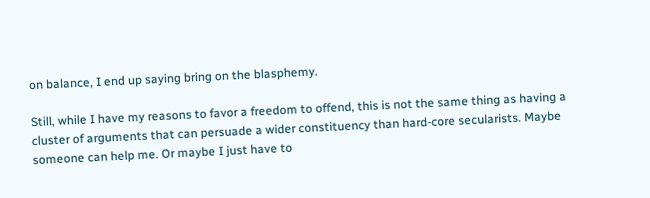on balance, I end up saying bring on the blasphemy.

Still, while I have my reasons to favor a freedom to offend, this is not the same thing as having a cluster of arguments that can persuade a wider constituency than hard-core secularists. Maybe someone can help me. Or maybe I just have to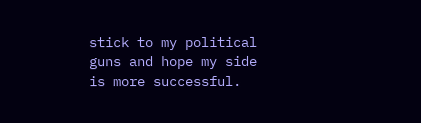stick to my political guns and hope my side is more successful.